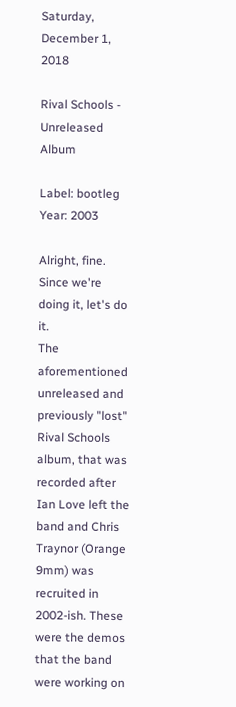Saturday, December 1, 2018

Rival Schools - Unreleased Album

Label: bootleg
Year: 2003

Alright, fine. Since we're doing it, let's do it.
The aforementioned unreleased and previously "lost" Rival Schools album, that was recorded after Ian Love left the band and Chris Traynor (Orange 9mm) was recruited in 2002-ish. These were the demos that the band were working on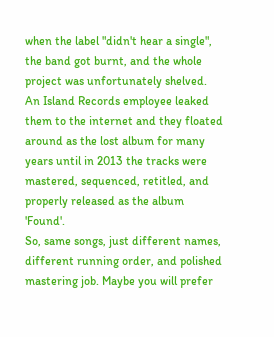when the label "didn't hear a single", the band got burnt, and the whole project was unfortunately shelved. An Island Records employee leaked them to the internet and they floated around as the lost album for many years until in 2013 the tracks were mastered, sequenced, retitled, and properly released as the album 'Found'.
So, same songs, just different names, different running order, and polished mastering job. Maybe you will prefer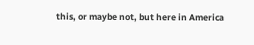this, or maybe not, but here in America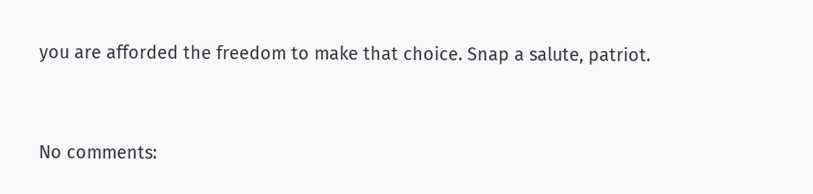you are afforded the freedom to make that choice. Snap a salute, patriot.


No comments: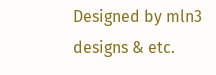Designed by mln3 designs & etc.